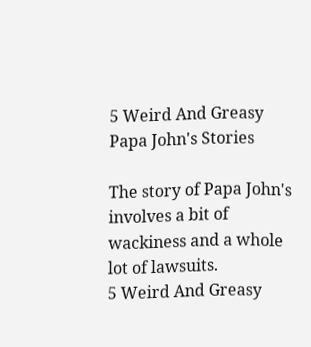5 Weird And Greasy Papa John's Stories

The story of Papa John's involves a bit of wackiness and a whole lot of lawsuits.
5 Weird And Greasy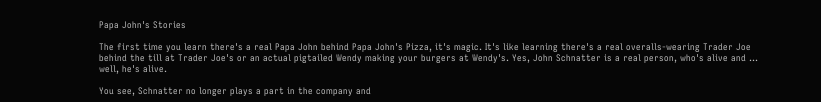Papa John's Stories

The first time you learn there's a real Papa John behind Papa John's Pizza, it's magic. It's like learning there's a real overalls-wearing Trader Joe behind the till at Trader Joe's or an actual pigtailed Wendy making your burgers at Wendy's. Yes, John Schnatter is a real person, who's alive and … well, he's alive.

You see, Schnatter no longer plays a part in the company and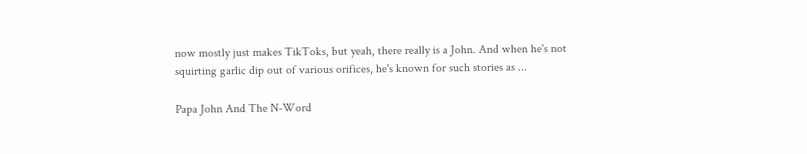now mostly just makes TikToks, but yeah, there really is a John. And when he's not squirting garlic dip out of various orifices, he's known for such stories as ...

Papa John And The N-Word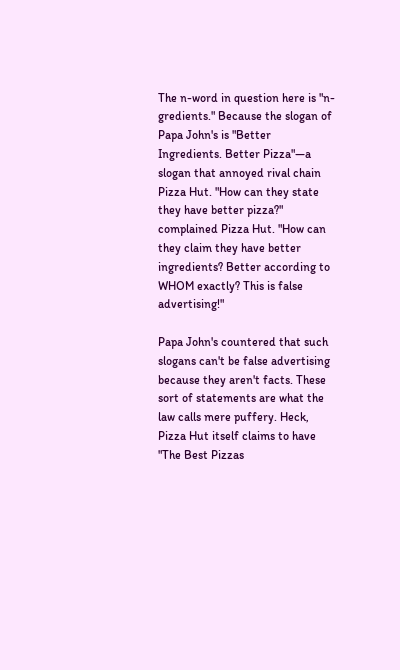The n-word in question here is "n-gredients." Because the slogan of Papa John's is "Better Ingredients. Better Pizza"—a slogan that annoyed rival chain Pizza Hut. "How can they state they have better pizza?" complained Pizza Hut. "How can they claim they have better ingredients? Better according to WHOM exactly? This is false advertising!"

Papa John's countered that such slogans can't be false advertising because they aren't facts. These sort of statements are what the law calls mere puffery. Heck, Pizza Hut itself claims to have "The Best Pizzas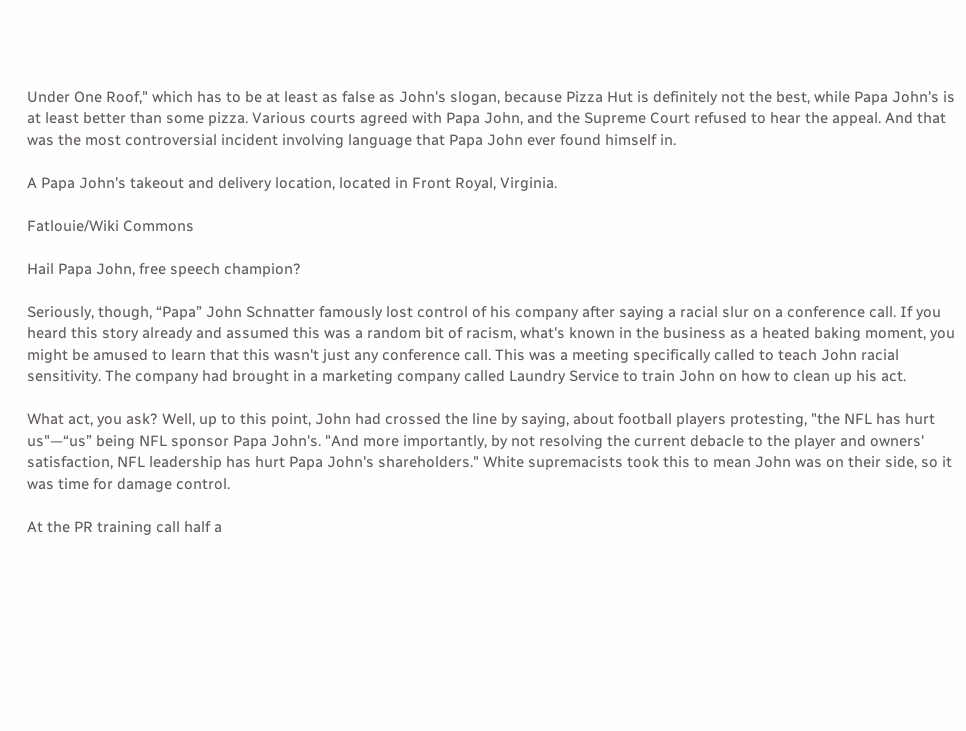Under One Roof," which has to be at least as false as John's slogan, because Pizza Hut is definitely not the best, while Papa John's is at least better than some pizza. Various courts agreed with Papa John, and the Supreme Court refused to hear the appeal. And that was the most controversial incident involving language that Papa John ever found himself in.

A Papa John's takeout and delivery location, located in Front Royal, Virginia.

Fatlouie/Wiki Commons

Hail Papa John, free speech champion?

Seriously, though, “Papa” John Schnatter famously lost control of his company after saying a racial slur on a conference call. If you heard this story already and assumed this was a random bit of racism, what's known in the business as a heated baking moment, you might be amused to learn that this wasn't just any conference call. This was a meeting specifically called to teach John racial sensitivity. The company had brought in a marketing company called Laundry Service to train John on how to clean up his act.

What act, you ask? Well, up to this point, John had crossed the line by saying, about football players protesting, "the NFL has hurt us"—“us” being NFL sponsor Papa John's. "And more importantly, by not resolving the current debacle to the player and owners' satisfaction, NFL leadership has hurt Papa John's shareholders." White supremacists took this to mean John was on their side, so it was time for damage control.

At the PR training call half a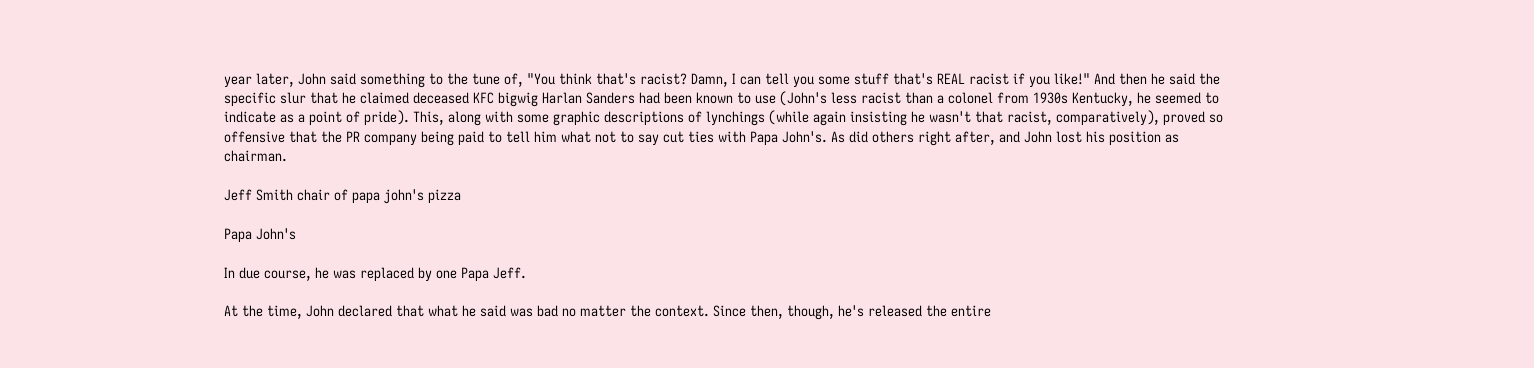year later, John said something to the tune of, "You think that's racist? Damn, I can tell you some stuff that's REAL racist if you like!" And then he said the specific slur that he claimed deceased KFC bigwig Harlan Sanders had been known to use (John's less racist than a colonel from 1930s Kentucky, he seemed to indicate as a point of pride). This, along with some graphic descriptions of lynchings (while again insisting he wasn't that racist, comparatively), proved so offensive that the PR company being paid to tell him what not to say cut ties with Papa John's. As did others right after, and John lost his position as chairman.

Jeff Smith chair of papa john's pizza

Papa John's

In due course, he was replaced by one Papa Jeff.

At the time, John declared that what he said was bad no matter the context. Since then, though, he's released the entire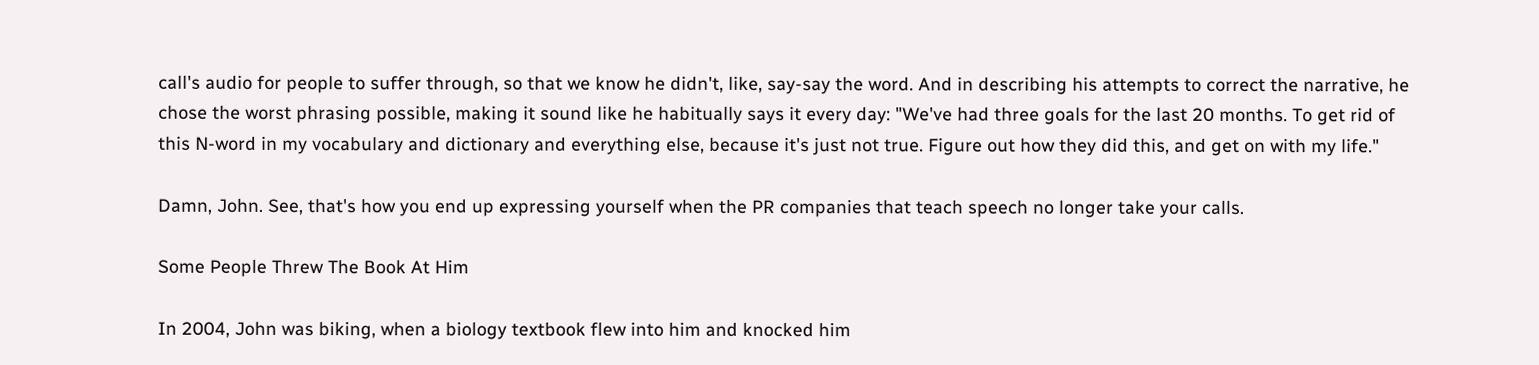call's audio for people to suffer through, so that we know he didn't, like, say-say the word. And in describing his attempts to correct the narrative, he chose the worst phrasing possible, making it sound like he habitually says it every day: "We've had three goals for the last 20 months. To get rid of this N-word in my vocabulary and dictionary and everything else, because it's just not true. Figure out how they did this, and get on with my life."

Damn, John. See, that's how you end up expressing yourself when the PR companies that teach speech no longer take your calls.

Some People Threw The Book At Him

In 2004, John was biking, when a biology textbook flew into him and knocked him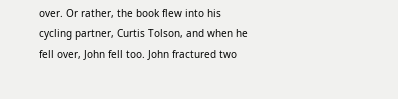over. Or rather, the book flew into his cycling partner, Curtis Tolson, and when he fell over, John fell too. John fractured two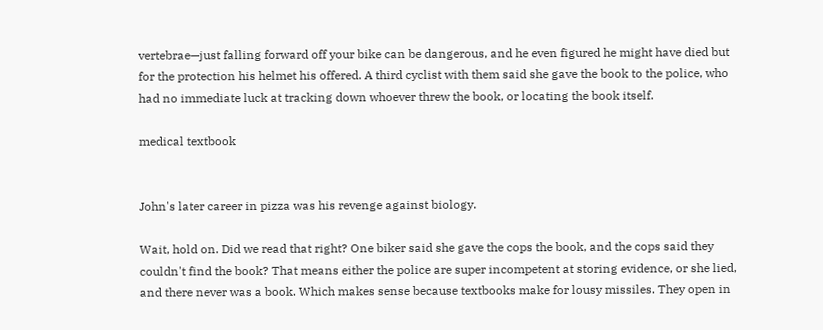vertebrae—just falling forward off your bike can be dangerous, and he even figured he might have died but for the protection his helmet his offered. A third cyclist with them said she gave the book to the police, who had no immediate luck at tracking down whoever threw the book, or locating the book itself.

medical textbook


John's later career in pizza was his revenge against biology.

Wait, hold on. Did we read that right? One biker said she gave the cops the book, and the cops said they couldn't find the book? That means either the police are super incompetent at storing evidence, or she lied, and there never was a book. Which makes sense because textbooks make for lousy missiles. They open in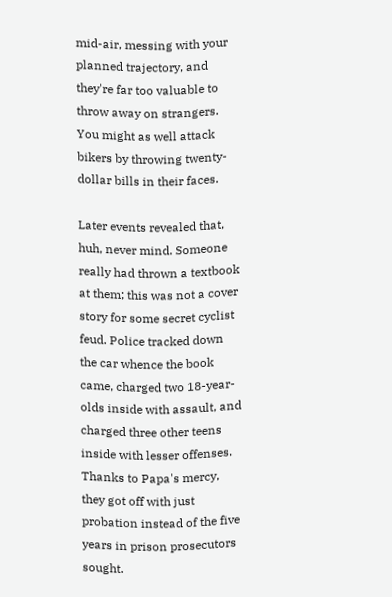mid-air, messing with your planned trajectory, and they're far too valuable to throw away on strangers. You might as well attack bikers by throwing twenty-dollar bills in their faces.

Later events revealed that, huh, never mind. Someone really had thrown a textbook at them; this was not a cover story for some secret cyclist feud. Police tracked down the car whence the book came, charged two 18-year-olds inside with assault, and charged three other teens inside with lesser offenses. Thanks to Papa's mercy, they got off with just probation instead of the five years in prison prosecutors sought.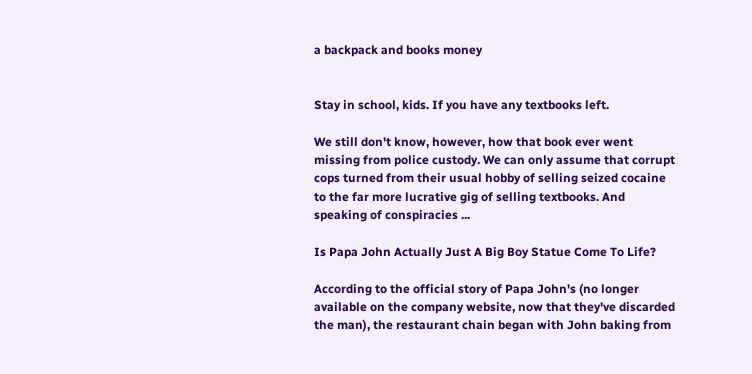a backpack and books money


Stay in school, kids. If you have any textbooks left.

We still don't know, however, how that book ever went missing from police custody. We can only assume that corrupt cops turned from their usual hobby of selling seized cocaine to the far more lucrative gig of selling textbooks. And speaking of conspiracies ...

Is Papa John Actually Just A Big Boy Statue Come To Life?

According to the official story of Papa John's (no longer available on the company website, now that they've discarded the man), the restaurant chain began with John baking from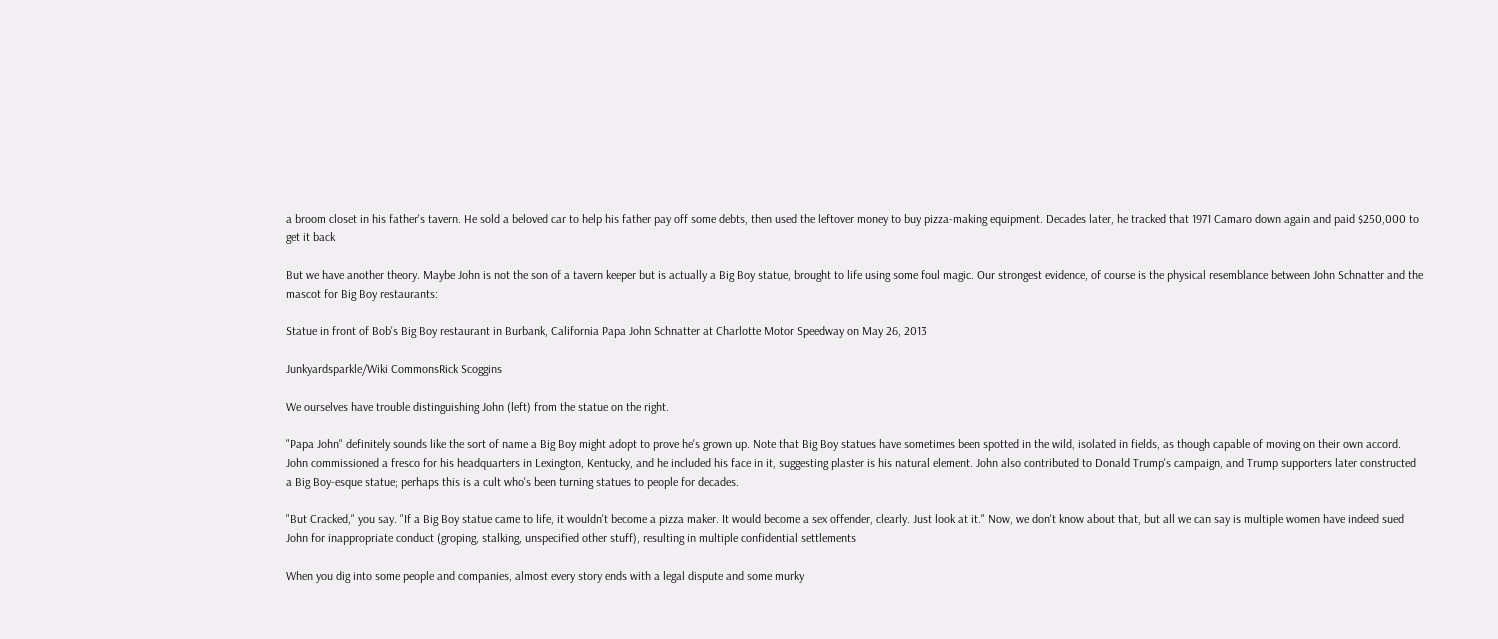a broom closet in his father's tavern. He sold a beloved car to help his father pay off some debts, then used the leftover money to buy pizza-making equipment. Decades later, he tracked that 1971 Camaro down again and paid $250,000 to get it back

But we have another theory. Maybe John is not the son of a tavern keeper but is actually a Big Boy statue, brought to life using some foul magic. Our strongest evidence, of course is the physical resemblance between John Schnatter and the mascot for Big Boy restaurants:

Statue in front of Bob's Big Boy restaurant in Burbank, California Papa John Schnatter at Charlotte Motor Speedway on May 26, 2013

Junkyardsparkle/Wiki CommonsRick Scoggins

We ourselves have trouble distinguishing John (left) from the statue on the right.

"Papa John" definitely sounds like the sort of name a Big Boy might adopt to prove he's grown up. Note that Big Boy statues have sometimes been spotted in the wild, isolated in fields, as though capable of moving on their own accord. John commissioned a fresco for his headquarters in Lexington, Kentucky, and he included his face in it, suggesting plaster is his natural element. John also contributed to Donald Trump's campaign, and Trump supporters later constructed a Big Boy-esque statue; perhaps this is a cult who's been turning statues to people for decades.

"But Cracked," you say. "If a Big Boy statue came to life, it wouldn't become a pizza maker. It would become a sex offender, clearly. Just look at it." Now, we don't know about that, but all we can say is multiple women have indeed sued John for inappropriate conduct (groping, stalking, unspecified other stuff), resulting in multiple confidential settlements

When you dig into some people and companies, almost every story ends with a legal dispute and some murky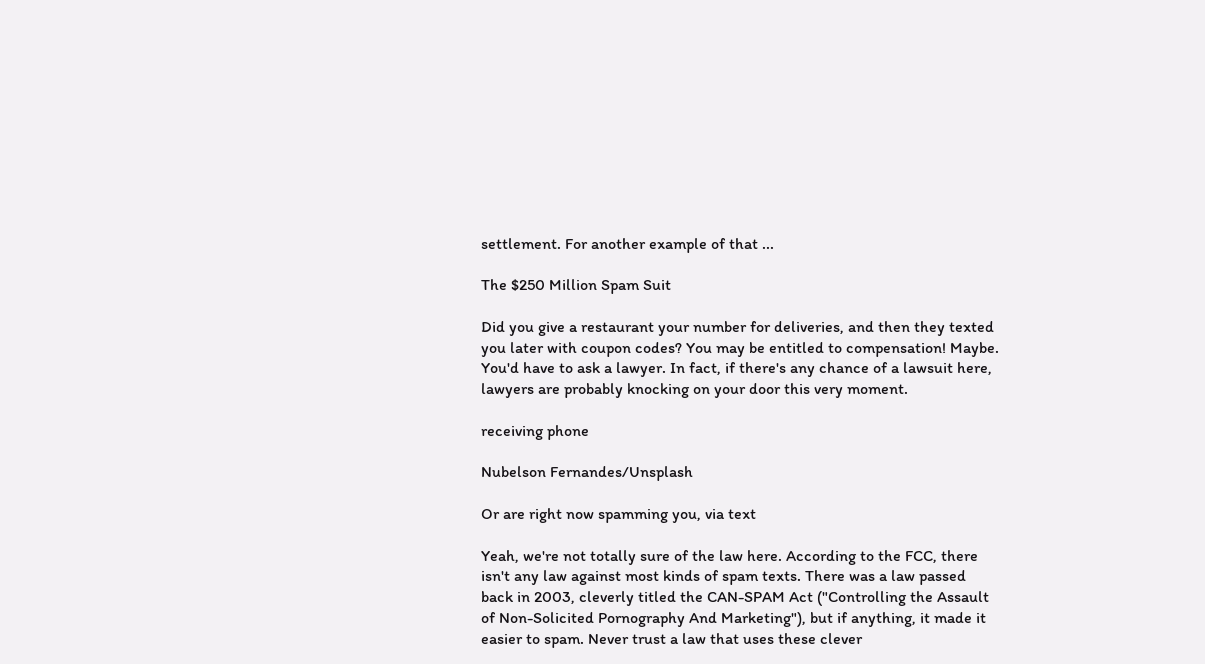settlement. For another example of that ...

The $250 Million Spam Suit

Did you give a restaurant your number for deliveries, and then they texted you later with coupon codes? You may be entitled to compensation! Maybe. You'd have to ask a lawyer. In fact, if there's any chance of a lawsuit here, lawyers are probably knocking on your door this very moment.

receiving phone

Nubelson Fernandes/Unsplash

Or are right now spamming you, via text

Yeah, we're not totally sure of the law here. According to the FCC, there isn't any law against most kinds of spam texts. There was a law passed back in 2003, cleverly titled the CAN-SPAM Act ("Controlling the Assault of Non-Solicited Pornography And Marketing"), but if anything, it made it easier to spam. Never trust a law that uses these clever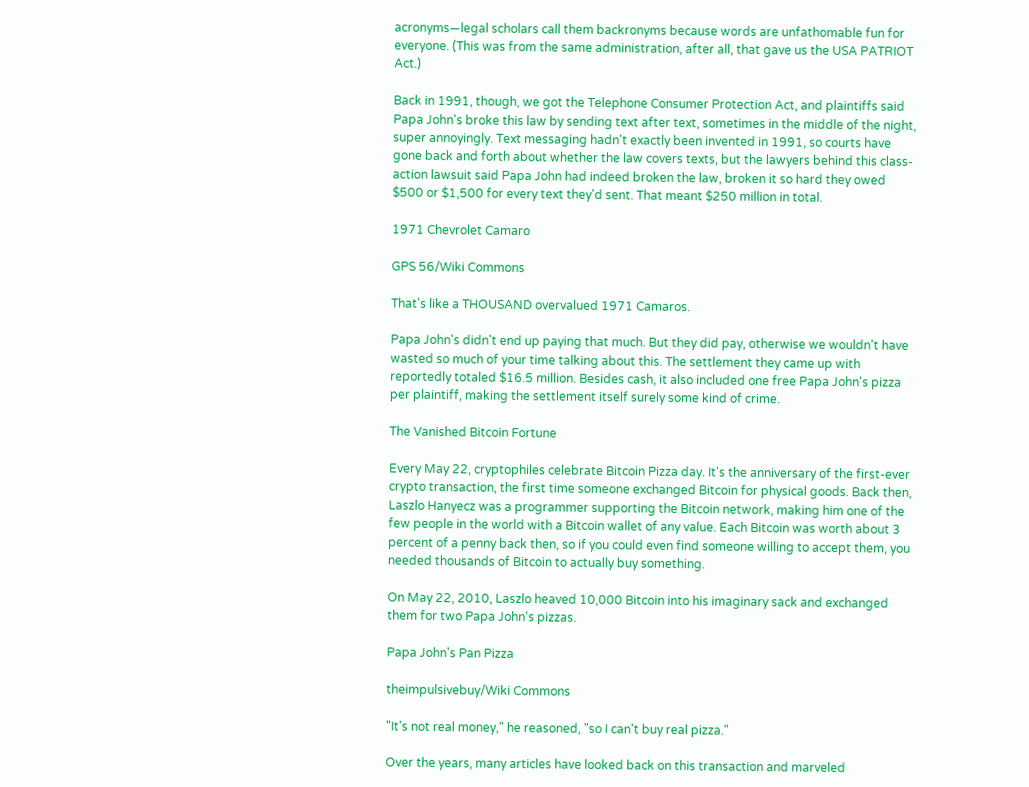acronyms—legal scholars call them backronyms because words are unfathomable fun for everyone. (This was from the same administration, after all, that gave us the USA PATRIOT Act.)

Back in 1991, though, we got the Telephone Consumer Protection Act, and plaintiffs said Papa John's broke this law by sending text after text, sometimes in the middle of the night, super annoyingly. Text messaging hadn't exactly been invented in 1991, so courts have gone back and forth about whether the law covers texts, but the lawyers behind this class-action lawsuit said Papa John had indeed broken the law, broken it so hard they owed $500 or $1,500 for every text they'd sent. That meant $250 million in total.

1971 Chevrolet Camaro

GPS 56/Wiki Commons

That's like a THOUSAND overvalued 1971 Camaros.

Papa John's didn't end up paying that much. But they did pay, otherwise we wouldn't have wasted so much of your time talking about this. The settlement they came up with reportedly totaled $16.5 million. Besides cash, it also included one free Papa John's pizza per plaintiff, making the settlement itself surely some kind of crime.

The Vanished Bitcoin Fortune

Every May 22, cryptophiles celebrate Bitcoin Pizza day. It's the anniversary of the first-ever crypto transaction, the first time someone exchanged Bitcoin for physical goods. Back then, Laszlo Hanyecz was a programmer supporting the Bitcoin network, making him one of the few people in the world with a Bitcoin wallet of any value. Each Bitcoin was worth about 3 percent of a penny back then, so if you could even find someone willing to accept them, you needed thousands of Bitcoin to actually buy something.

On May 22, 2010, Laszlo heaved 10,000 Bitcoin into his imaginary sack and exchanged them for two Papa John's pizzas.

Papa John's Pan Pizza

theimpulsivebuy/Wiki Commons

"It's not real money," he reasoned, "so I can't buy real pizza."

Over the years, many articles have looked back on this transaction and marveled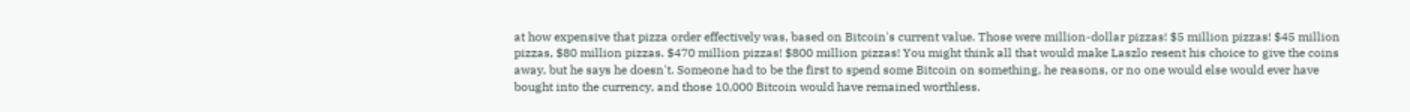at how expensive that pizza order effectively was, based on Bitcoin's current value. Those were million-dollar pizzas! $5 million pizzas! $45 million pizzas, $80 million pizzas. $470 million pizzas! $800 million pizzas! You might think all that would make Laszlo resent his choice to give the coins away, but he says he doesn't. Someone had to be the first to spend some Bitcoin on something, he reasons, or no one would else would ever have bought into the currency, and those 10,000 Bitcoin would have remained worthless.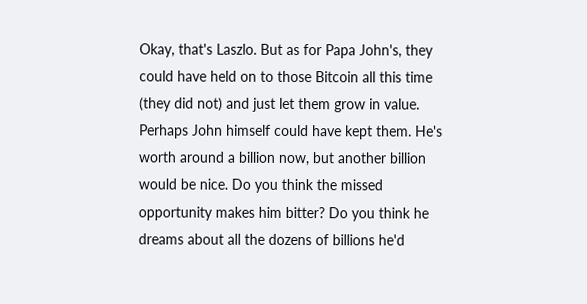Okay, that's Laszlo. But as for Papa John's, they could have held on to those Bitcoin all this time (they did not) and just let them grow in value. Perhaps John himself could have kept them. He's worth around a billion now, but another billion would be nice. Do you think the missed opportunity makes him bitter? Do you think he dreams about all the dozens of billions he'd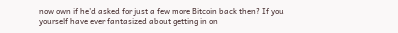now own if he'd asked for just a few more Bitcoin back then? If you yourself have ever fantasized about getting in on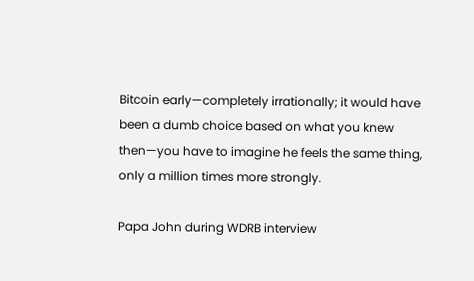Bitcoin early—completely irrationally; it would have been a dumb choice based on what you knew then—you have to imagine he feels the same thing, only a million times more strongly.

Papa John during WDRB interview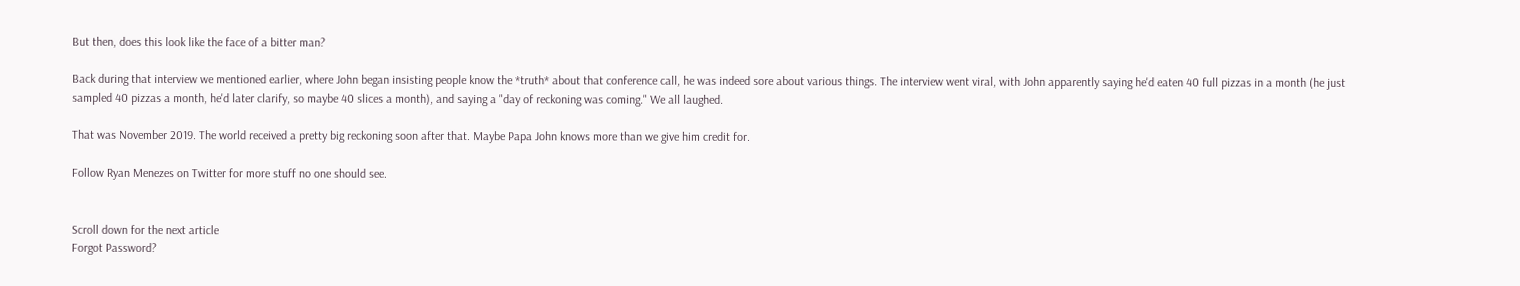But then, does this look like the face of a bitter man?

Back during that interview we mentioned earlier, where John began insisting people know the *truth* about that conference call, he was indeed sore about various things. The interview went viral, with John apparently saying he'd eaten 40 full pizzas in a month (he just sampled 40 pizzas a month, he'd later clarify, so maybe 40 slices a month), and saying a "day of reckoning was coming." We all laughed.

That was November 2019. The world received a pretty big reckoning soon after that. Maybe Papa John knows more than we give him credit for.

Follow Ryan Menezes on Twitter for more stuff no one should see.


Scroll down for the next article
Forgot Password?